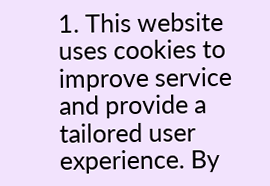1. This website uses cookies to improve service and provide a tailored user experience. By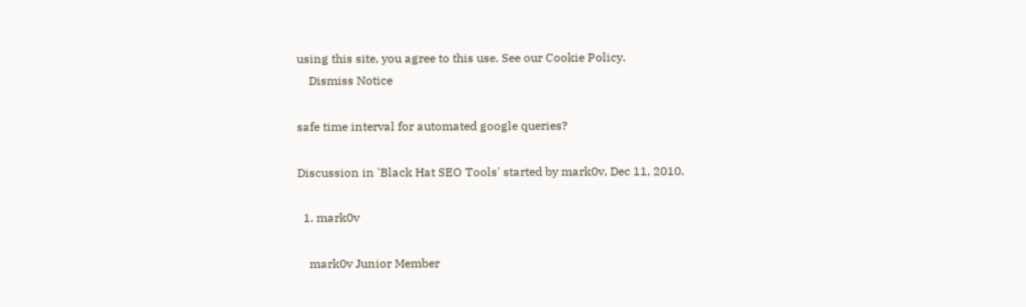using this site, you agree to this use. See our Cookie Policy.
    Dismiss Notice

safe time interval for automated google queries?

Discussion in 'Black Hat SEO Tools' started by mark0v, Dec 11, 2010.

  1. mark0v

    mark0v Junior Member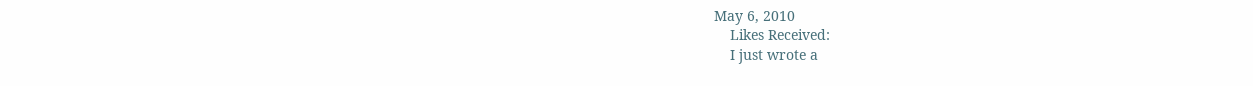May 6, 2010
    Likes Received:
    I just wrote a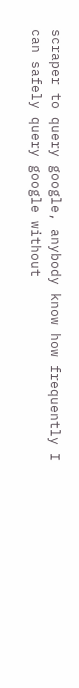scraper to query google, anybody know how frequently I can safely query google without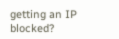getting an IP blocked?